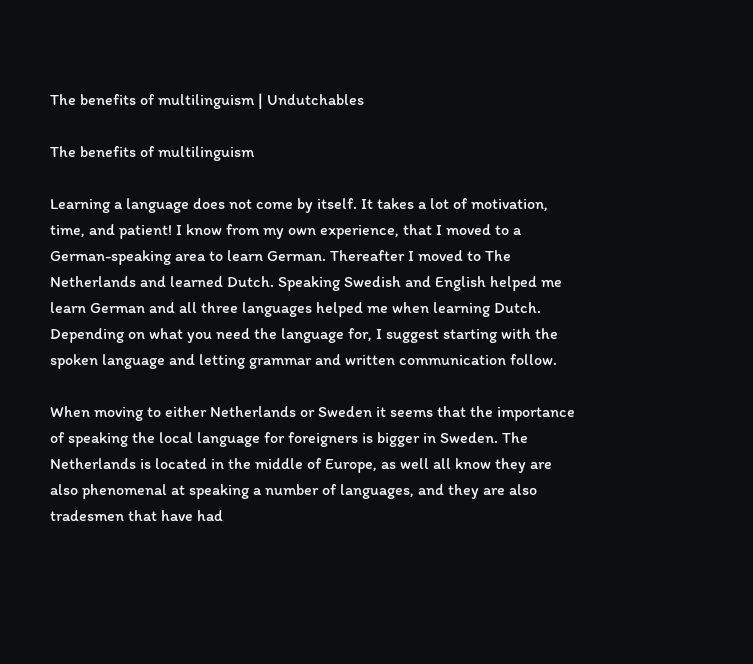The benefits of multilinguism | Undutchables

The benefits of multilinguism

Learning a language does not come by itself. It takes a lot of motivation, time, and patient! I know from my own experience, that I moved to a German-speaking area to learn German. Thereafter I moved to The Netherlands and learned Dutch. Speaking Swedish and English helped me learn German and all three languages helped me when learning Dutch. Depending on what you need the language for, I suggest starting with the spoken language and letting grammar and written communication follow.

When moving to either Netherlands or Sweden it seems that the importance of speaking the local language for foreigners is bigger in Sweden. The Netherlands is located in the middle of Europe, as well all know they are also phenomenal at speaking a number of languages, and they are also tradesmen that have had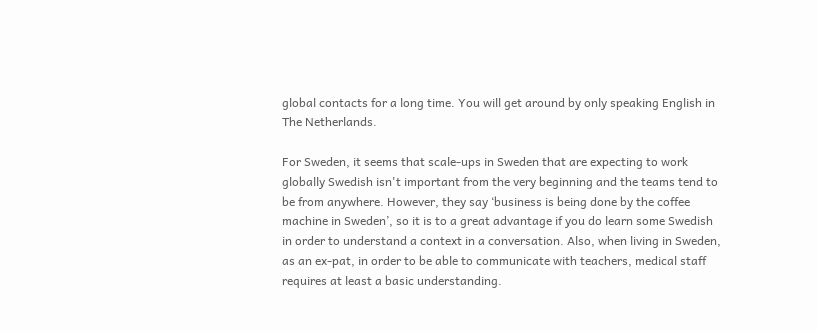global contacts for a long time. You will get around by only speaking English in The Netherlands.

For Sweden, it seems that scale-ups in Sweden that are expecting to work globally Swedish isn't important from the very beginning and the teams tend to be from anywhere. However, they say ‘business is being done by the coffee machine in Sweden’, so it is to a great advantage if you do learn some Swedish in order to understand a context in a conversation. Also, when living in Sweden, as an ex-pat, in order to be able to communicate with teachers, medical staff requires at least a basic understanding.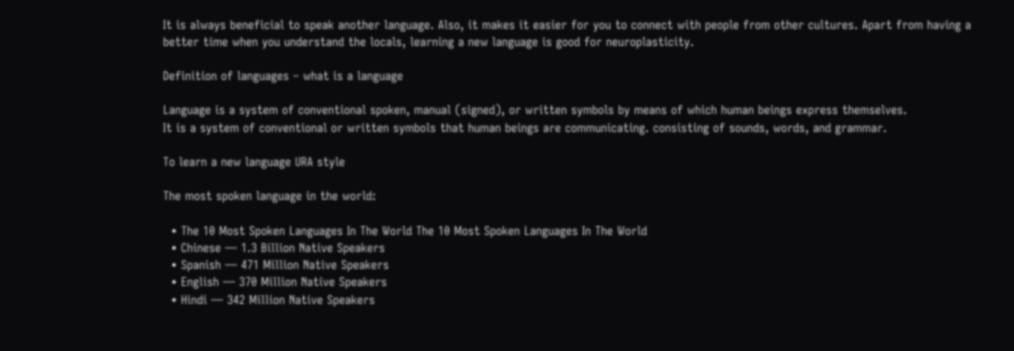It is always beneficial to speak another language. Also, it makes it easier for you to connect with people from other cultures. Apart from having a better time when you understand the locals, learning a new language is good for neuroplasticity.

Definition of languages – what is a language

Language is a system of conventional spoken, manual (signed), or written symbols by means of which human beings express themselves.
It is a system of conventional or written symbols that human beings are communicating. consisting of sounds, words, and grammar.

To learn a new language URA style

The most spoken language in the world:

  • The 10 Most Spoken Languages In The World The 10 Most Spoken Languages In The World
  • Chinese — 1.3 Billion Native Speakers
  • Spanish — 471 Million Native Speakers
  • English — 370 Million Native Speakers
  • Hindi — 342 Million Native Speakers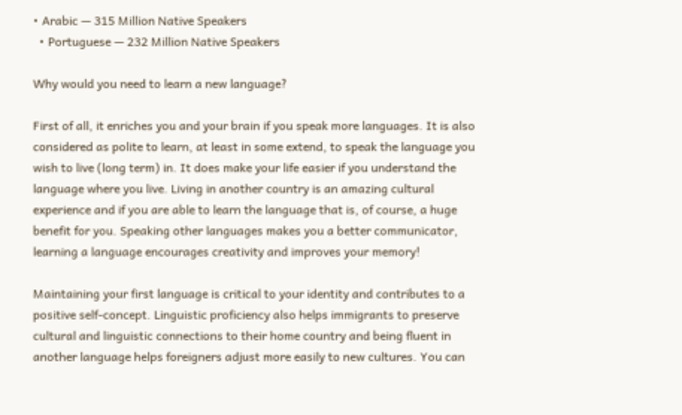• Arabic — 315 Million Native Speakers
  • Portuguese — 232 Million Native Speakers

Why would you need to learn a new language?

First of all, it enriches you and your brain if you speak more languages. It is also considered as polite to learn, at least in some extend, to speak the language you wish to live (long term) in. It does make your life easier if you understand the language where you live. Living in another country is an amazing cultural experience and if you are able to learn the language that is, of course, a huge benefit for you. Speaking other languages makes you a better communicator, learning a language encourages creativity and improves your memory!

Maintaining your first language is critical to your identity and contributes to a positive self-concept. Linguistic proficiency also helps immigrants to preserve cultural and linguistic connections to their home country and being fluent in another language helps foreigners adjust more easily to new cultures. You can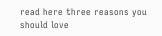read here three reasons you should love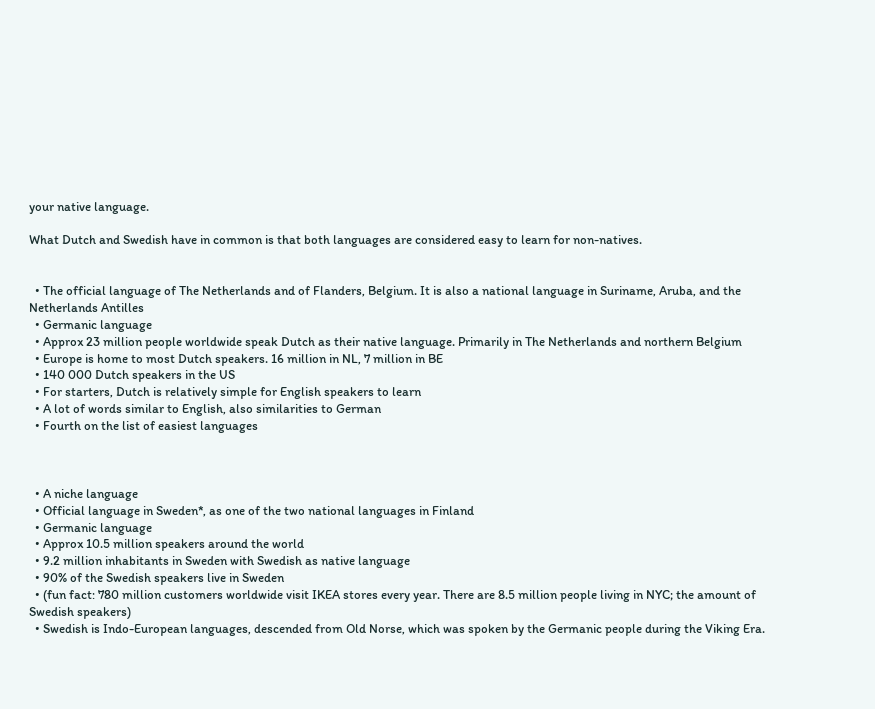your native language.

What Dutch and Swedish have in common is that both languages are considered easy to learn for non-natives.


  • The official language of The Netherlands and of Flanders, Belgium. It is also a national language in Suriname, Aruba, and the Netherlands Antilles
  • Germanic language
  • Approx 23 million people worldwide speak Dutch as their native language. Primarily in The Netherlands and northern Belgium
  • Europe is home to most Dutch speakers. 16 million in NL, 7 million in BE
  • 140 000 Dutch speakers in the US
  • For starters, Dutch is relatively simple for English speakers to learn
  • A lot of words similar to English, also similarities to German
  • Fourth on the list of easiest languages



  • A niche language
  • Official language in Sweden*, as one of the two national languages in Finland
  • Germanic language
  • Approx 10.5 million speakers around the world
  • 9.2 million inhabitants in Sweden with Swedish as native language
  • 90% of the Swedish speakers live in Sweden
  • (fun fact: 780 million customers worldwide visit IKEA stores every year. There are 8.5 million people living in NYC; the amount of Swedish speakers)
  • Swedish is Indo-European languages, descended from Old Norse, which was spoken by the Germanic people during the Viking Era.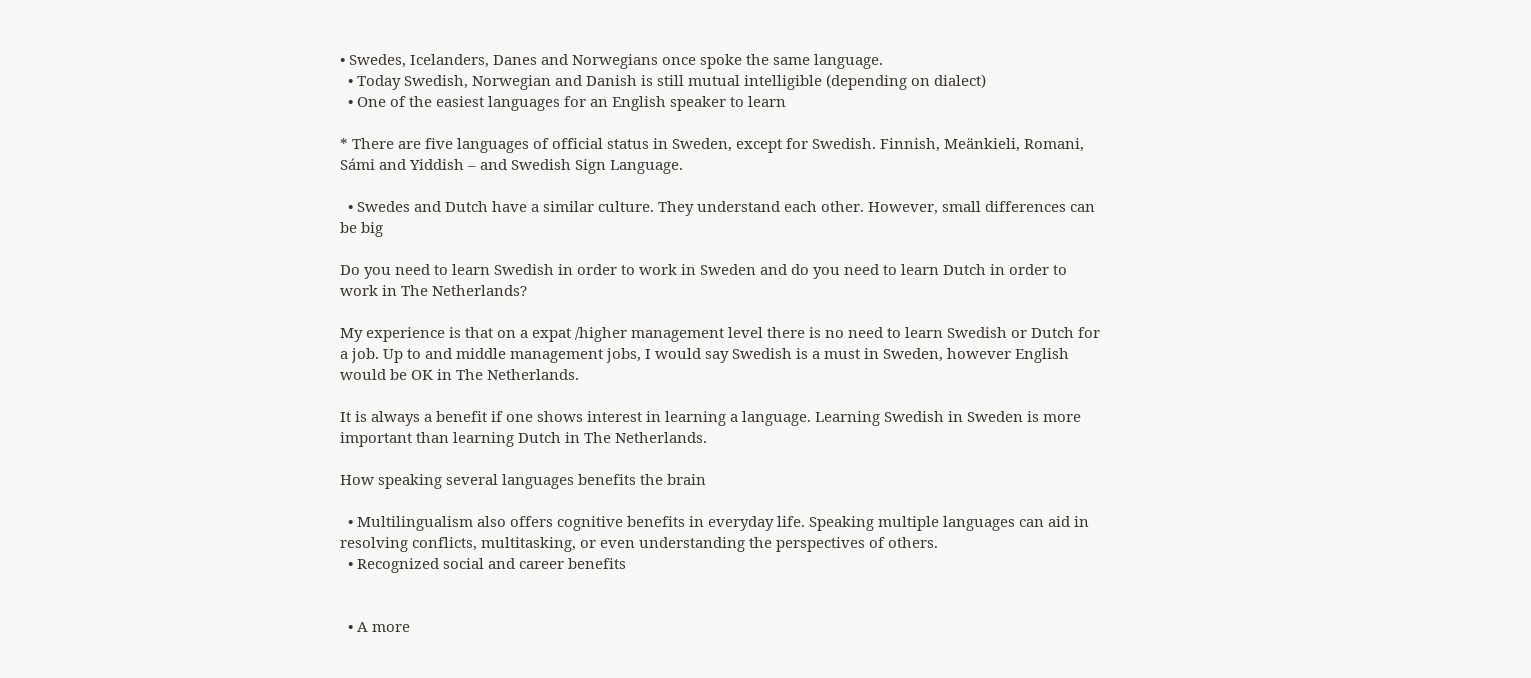• Swedes, Icelanders, Danes and Norwegians once spoke the same language.
  • Today Swedish, Norwegian and Danish is still mutual intelligible (depending on dialect)
  • One of the easiest languages for an English speaker to learn

* There are five languages of official status in Sweden, except for Swedish. Finnish, Meänkieli, Romani, Sámi and Yiddish – and Swedish Sign Language.

  • Swedes and Dutch have a similar culture. They understand each other. However, small differences can be big

Do you need to learn Swedish in order to work in Sweden and do you need to learn Dutch in order to work in The Netherlands?

My experience is that on a expat /higher management level there is no need to learn Swedish or Dutch for a job. Up to and middle management jobs, I would say Swedish is a must in Sweden, however English would be OK in The Netherlands.

It is always a benefit if one shows interest in learning a language. Learning Swedish in Sweden is more important than learning Dutch in The Netherlands.

How speaking several languages benefits the brain

  • Multilingualism also offers cognitive benefits in everyday life. Speaking multiple languages can aid in resolving conflicts, multitasking, or even understanding the perspectives of others.
  • Recognized social and career benefits


  • A more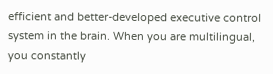efficient and better-developed executive control system in the brain. When you are multilingual, you constantly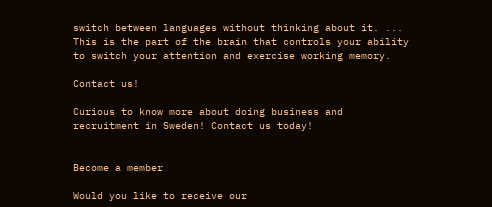switch between languages without thinking about it. ... This is the part of the brain that controls your ability to switch your attention and exercise working memory.

Contact us!

Curious to know more about doing business and recruitment in Sweden! Contact us today!


Become a member

Would you like to receive our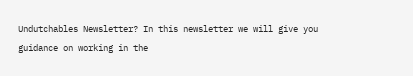Undutchables Newsletter? In this newsletter we will give you guidance on working in the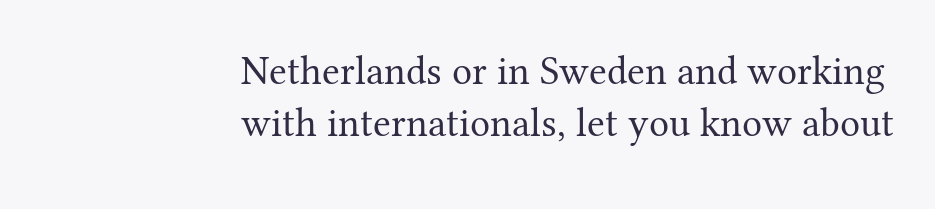Netherlands or in Sweden and working with internationals, let you know about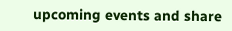upcoming events and share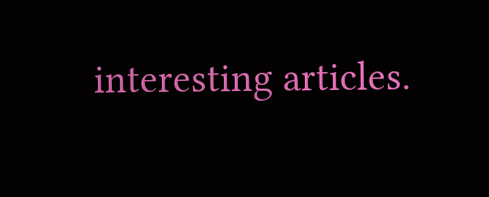interesting articles.